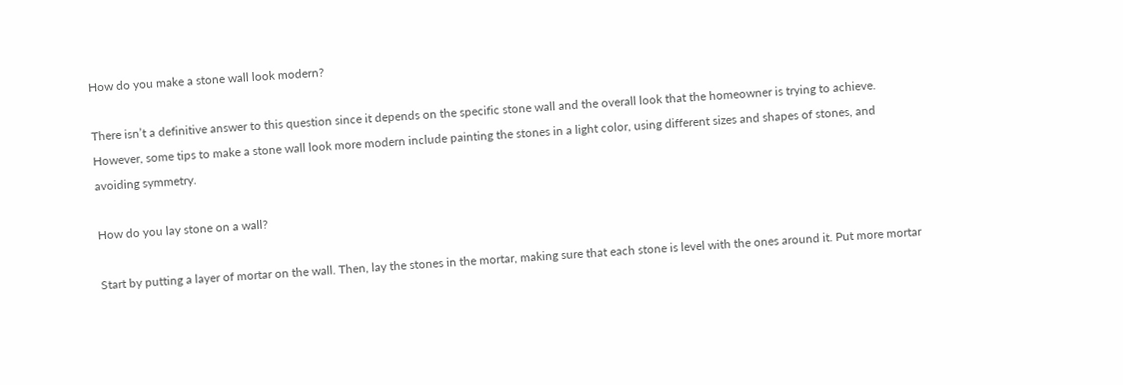How do you make a stone wall look modern?

There isn’t a definitive answer to this question since it depends on the specific stone wall and the overall look that the homeowner is trying to achieve. However, some tips to make a stone wall look more modern include painting the stones in a light color, using different sizes and shapes of stones, and avoiding symmetry.

How do you lay stone on a wall?

Start by putting a layer of mortar on the wall. Then, lay the stones in the mortar, making sure that each stone is level with the ones around it. Put more mortar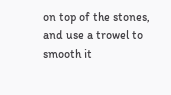on top of the stones, and use a trowel to smooth it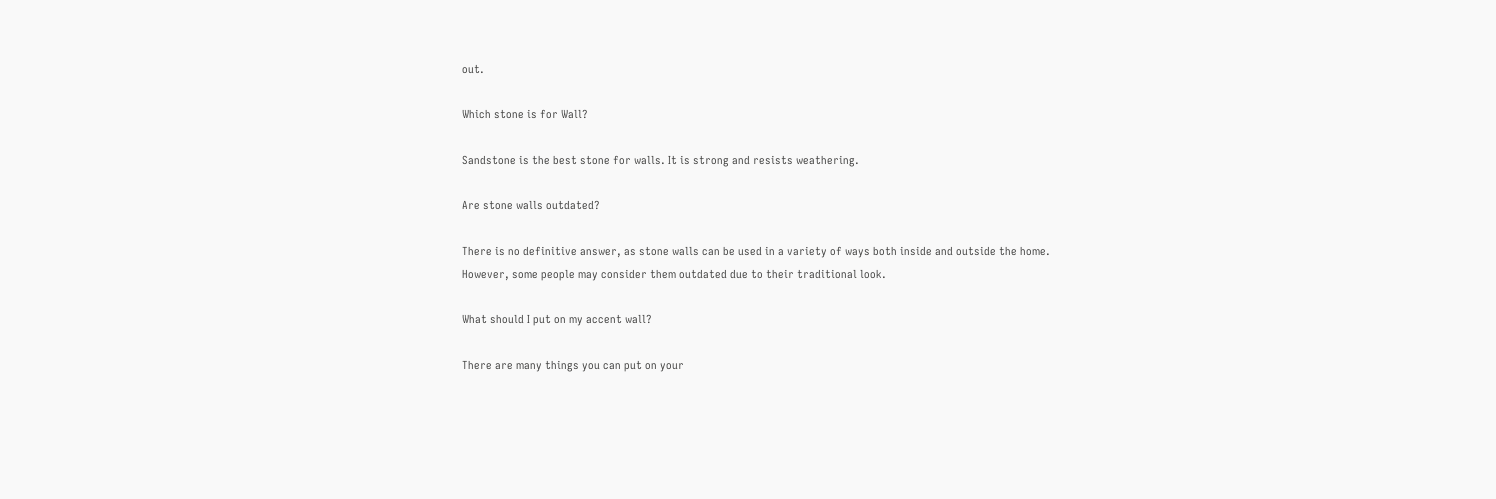out.

Which stone is for Wall?

Sandstone is the best stone for walls. It is strong and resists weathering.

Are stone walls outdated?

There is no definitive answer, as stone walls can be used in a variety of ways both inside and outside the home. However, some people may consider them outdated due to their traditional look.

What should I put on my accent wall?

There are many things you can put on your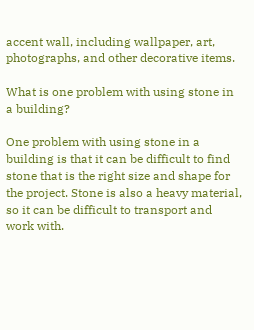accent wall, including wallpaper, art, photographs, and other decorative items.

What is one problem with using stone in a building?

One problem with using stone in a building is that it can be difficult to find stone that is the right size and shape for the project. Stone is also a heavy material, so it can be difficult to transport and work with.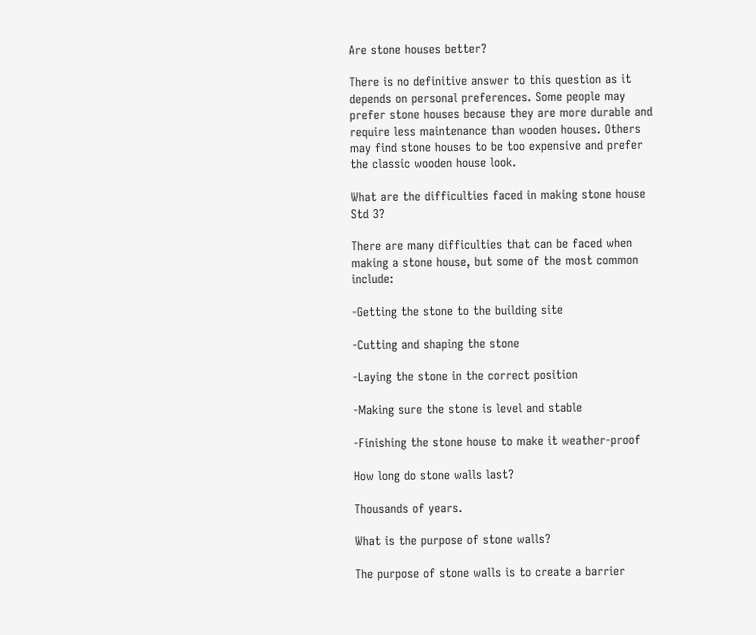Are stone houses better?

There is no definitive answer to this question as it depends on personal preferences. Some people may prefer stone houses because they are more durable and require less maintenance than wooden houses. Others may find stone houses to be too expensive and prefer the classic wooden house look.

What are the difficulties faced in making stone house Std 3?

There are many difficulties that can be faced when making a stone house, but some of the most common include:

-Getting the stone to the building site

-Cutting and shaping the stone

-Laying the stone in the correct position

-Making sure the stone is level and stable

-Finishing the stone house to make it weather-proof

How long do stone walls last?

Thousands of years.

What is the purpose of stone walls?

The purpose of stone walls is to create a barrier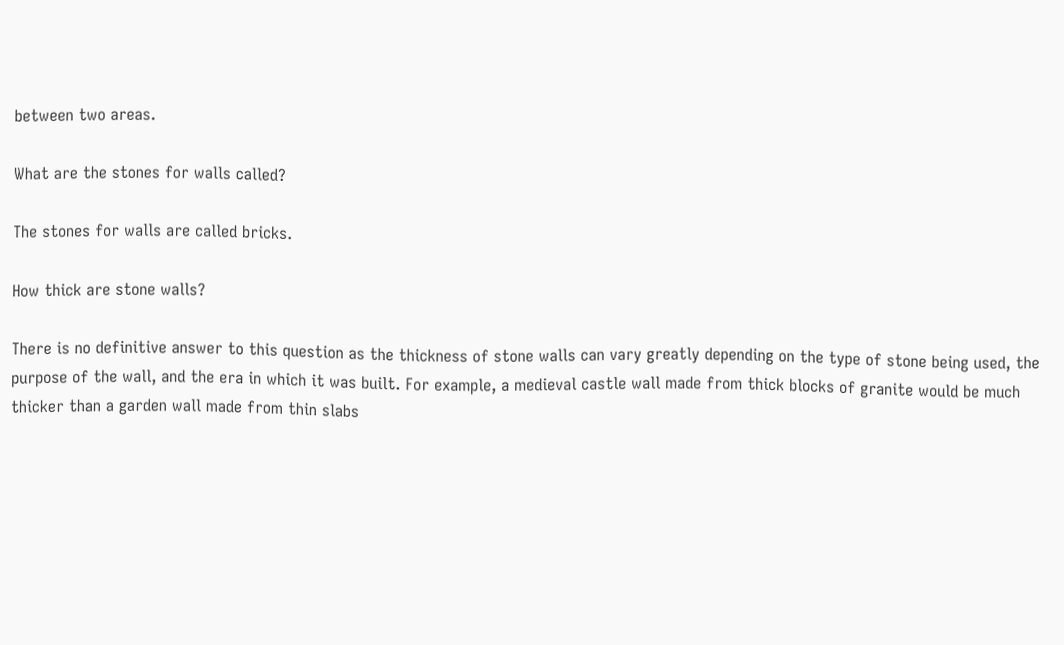between two areas.

What are the stones for walls called?

The stones for walls are called bricks.

How thick are stone walls?

There is no definitive answer to this question as the thickness of stone walls can vary greatly depending on the type of stone being used, the purpose of the wall, and the era in which it was built. For example, a medieval castle wall made from thick blocks of granite would be much thicker than a garden wall made from thin slabs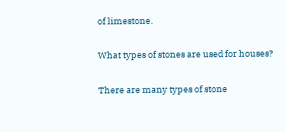of limestone.

What types of stones are used for houses?

There are many types of stone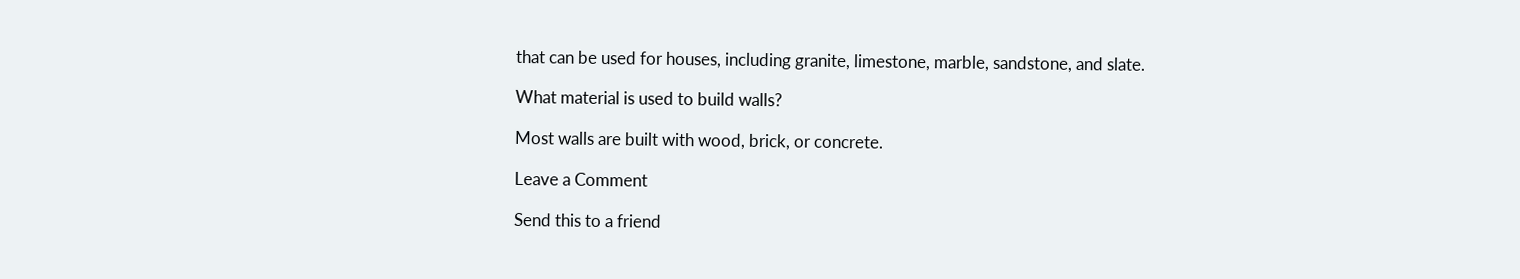that can be used for houses, including granite, limestone, marble, sandstone, and slate.

What material is used to build walls?

Most walls are built with wood, brick, or concrete.

Leave a Comment

Send this to a friend